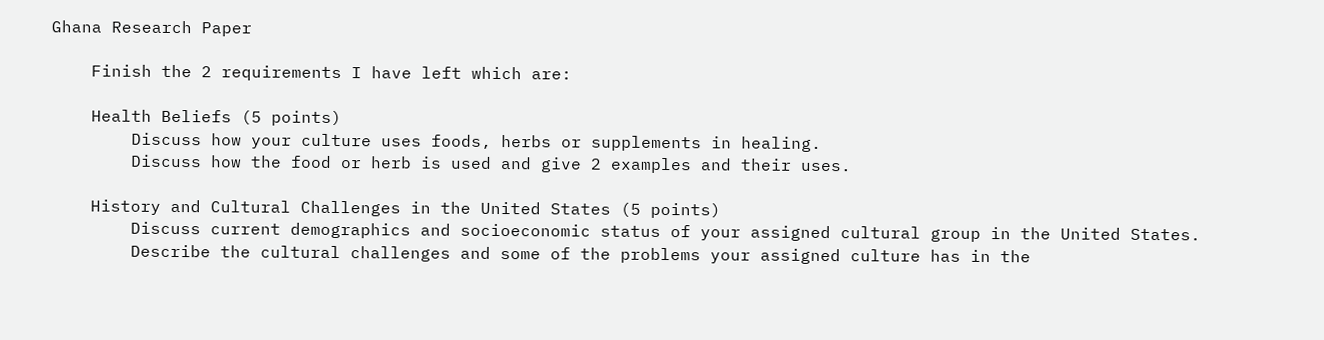Ghana Research Paper

    Finish the 2 requirements I have left which are:

    Health Beliefs (5 points)
        Discuss how your culture uses foods, herbs or supplements in healing.
        Discuss how the food or herb is used and give 2 examples and their uses.

    History and Cultural Challenges in the United States (5 points)
        Discuss current demographics and socioeconomic status of your assigned cultural group in the United States.
        Describe the cultural challenges and some of the problems your assigned culture has in the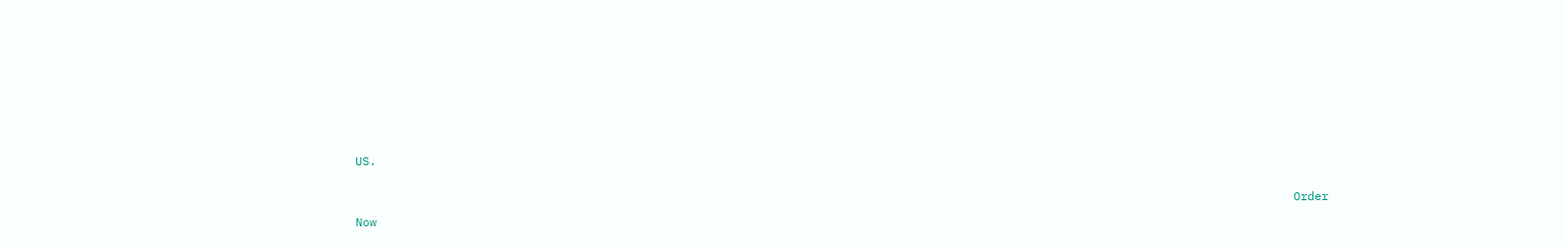US.

                                                                                                                                      Order Now